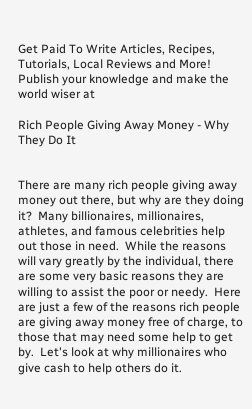Get Paid To Write Articles, Recipes, Tutorials, Local Reviews and More!
Publish your knowledge and make the world wiser at

Rich People Giving Away Money - Why They Do It


There are many rich people giving away money out there, but why are they doing it?  Many billionaires, millionaires, athletes, and famous celebrities help out those in need.  While the reasons will vary greatly by the individual, there are some very basic reasons they are willing to assist the poor or needy.  Here are just a few of the reasons rich people are giving away money free of charge, to those that may need some help to get by.  Let's look at why millionaires who give cash to help others do it.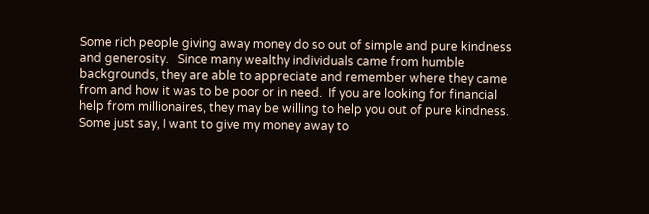Some rich people giving away money do so out of simple and pure kindness and generosity.   Since many wealthy individuals came from humble backgrounds, they are able to appreciate and remember where they came from and how it was to be poor or in need.  If you are looking for financial help from millionaires, they may be willing to help you out of pure kindness.  Some just say, I want to give my money away to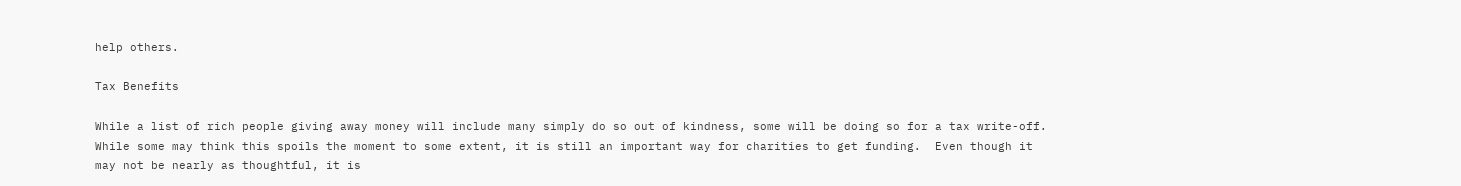help others.

Tax Benefits

While a list of rich people giving away money will include many simply do so out of kindness, some will be doing so for a tax write-off.  While some may think this spoils the moment to some extent, it is still an important way for charities to get funding.  Even though it may not be nearly as thoughtful, it is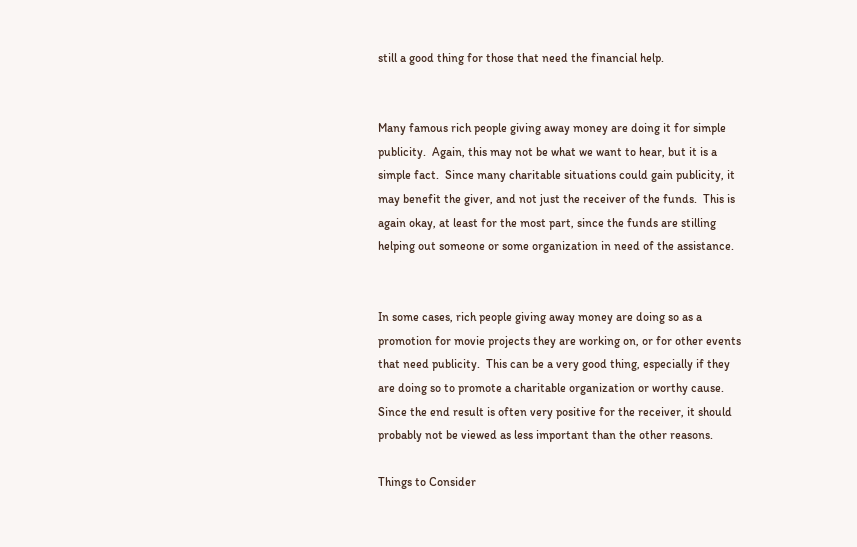still a good thing for those that need the financial help.


Many famous rich people giving away money are doing it for simple publicity.  Again, this may not be what we want to hear, but it is a simple fact.  Since many charitable situations could gain publicity, it may benefit the giver, and not just the receiver of the funds.  This is again okay, at least for the most part, since the funds are stilling helping out someone or some organization in need of the assistance.


In some cases, rich people giving away money are doing so as a promotion for movie projects they are working on, or for other events that need publicity.  This can be a very good thing, especially if they are doing so to promote a charitable organization or worthy cause.  Since the end result is often very positive for the receiver, it should probably not be viewed as less important than the other reasons.

Things to Consider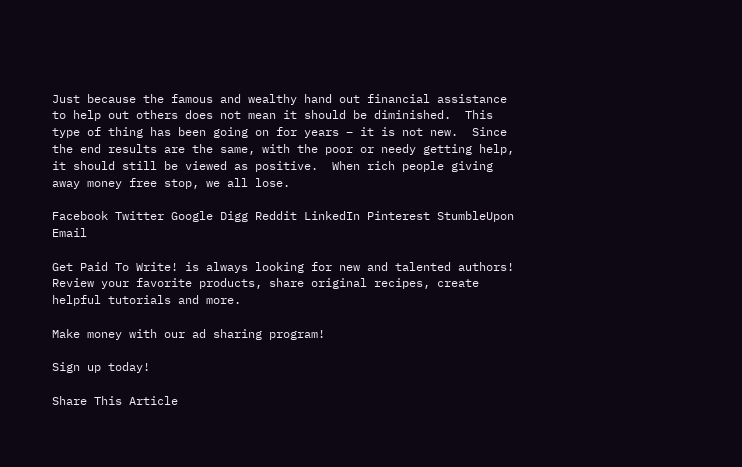Just because the famous and wealthy hand out financial assistance to help out others does not mean it should be diminished.  This type of thing has been going on for years – it is not new.  Since the end results are the same, with the poor or needy getting help, it should still be viewed as positive.  When rich people giving away money free stop, we all lose.

Facebook Twitter Google Digg Reddit LinkedIn Pinterest StumbleUpon Email

Get Paid To Write! is always looking for new and talented authors! Review your favorite products, share original recipes, create helpful tutorials and more.

Make money with our ad sharing program!

Sign up today!

Share This Article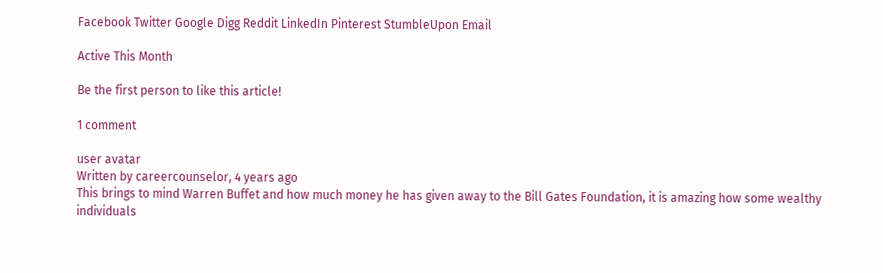Facebook Twitter Google Digg Reddit LinkedIn Pinterest StumbleUpon Email

Active This Month

Be the first person to like this article!

1 comment

user avatar
Written by careercounselor, 4 years ago
This brings to mind Warren Buffet and how much money he has given away to the Bill Gates Foundation, it is amazing how some wealthy individuals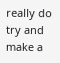really do try and make a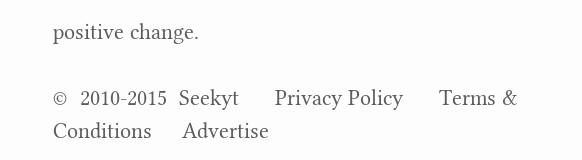positive change.

©  2010-2015  Seekyt      Privacy Policy      Terms & Conditions     Advertise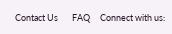Contact Us       FAQ     Connect with us: